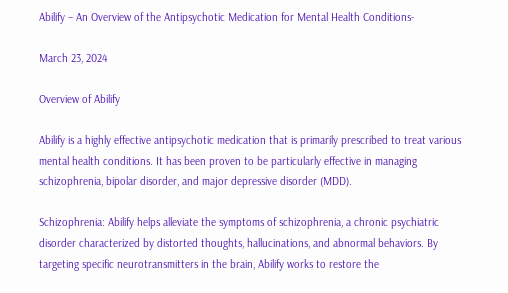Abilify – An Overview of the Antipsychotic Medication for Mental Health Conditions-

March 23, 2024

Overview of Abilify

Abilify is a highly effective antipsychotic medication that is primarily prescribed to treat various mental health conditions. It has been proven to be particularly effective in managing schizophrenia, bipolar disorder, and major depressive disorder (MDD).

Schizophrenia: Abilify helps alleviate the symptoms of schizophrenia, a chronic psychiatric disorder characterized by distorted thoughts, hallucinations, and abnormal behaviors. By targeting specific neurotransmitters in the brain, Abilify works to restore the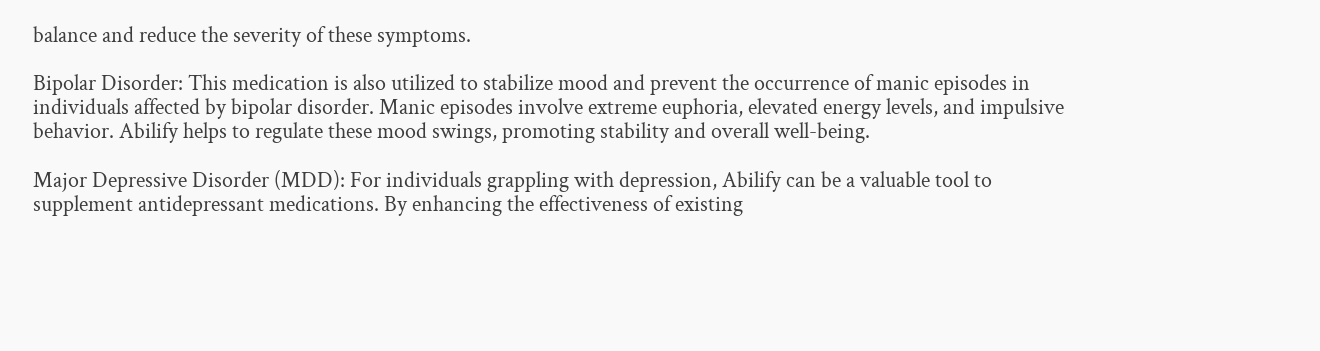balance and reduce the severity of these symptoms.

Bipolar Disorder: This medication is also utilized to stabilize mood and prevent the occurrence of manic episodes in individuals affected by bipolar disorder. Manic episodes involve extreme euphoria, elevated energy levels, and impulsive behavior. Abilify helps to regulate these mood swings, promoting stability and overall well-being.

Major Depressive Disorder (MDD): For individuals grappling with depression, Abilify can be a valuable tool to supplement antidepressant medications. By enhancing the effectiveness of existing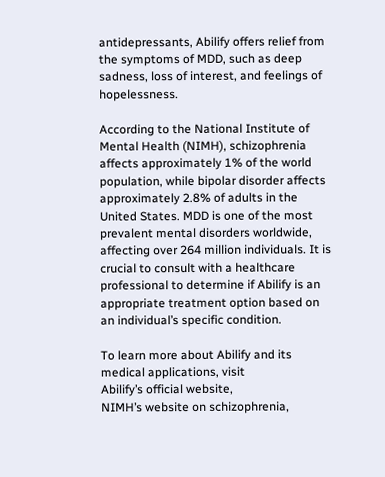antidepressants, Abilify offers relief from the symptoms of MDD, such as deep sadness, loss of interest, and feelings of hopelessness.

According to the National Institute of Mental Health (NIMH), schizophrenia affects approximately 1% of the world population, while bipolar disorder affects approximately 2.8% of adults in the United States. MDD is one of the most prevalent mental disorders worldwide, affecting over 264 million individuals. It is crucial to consult with a healthcare professional to determine if Abilify is an appropriate treatment option based on an individual’s specific condition.

To learn more about Abilify and its medical applications, visit
Abilify’s official website,
NIMH’s website on schizophrenia,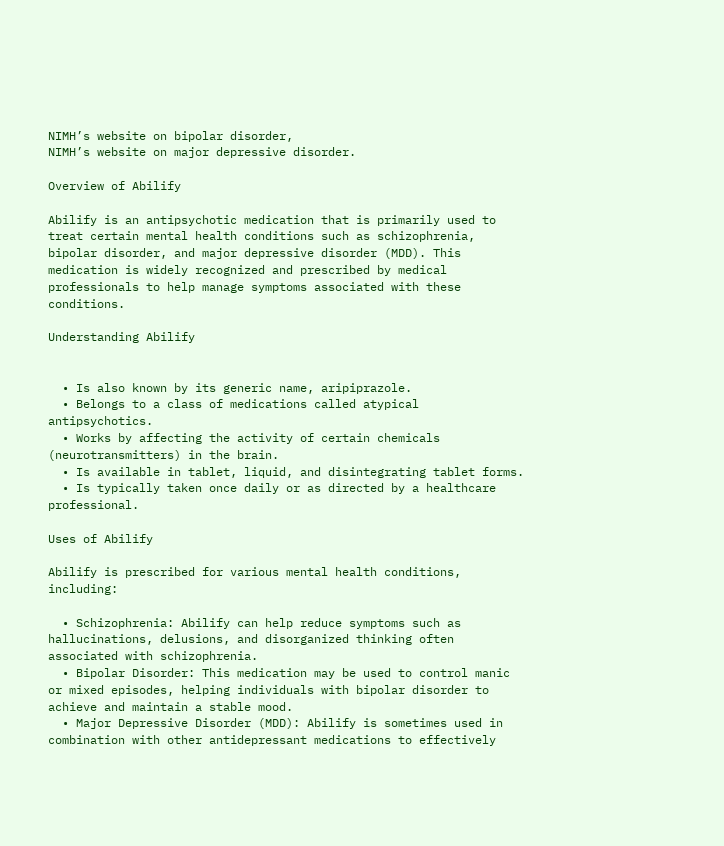NIMH’s website on bipolar disorder,
NIMH’s website on major depressive disorder.

Overview of Abilify

Abilify is an antipsychotic medication that is primarily used to treat certain mental health conditions such as schizophrenia, bipolar disorder, and major depressive disorder (MDD). This medication is widely recognized and prescribed by medical professionals to help manage symptoms associated with these conditions.

Understanding Abilify


  • Is also known by its generic name, aripiprazole.
  • Belongs to a class of medications called atypical antipsychotics.
  • Works by affecting the activity of certain chemicals (neurotransmitters) in the brain.
  • Is available in tablet, liquid, and disintegrating tablet forms.
  • Is typically taken once daily or as directed by a healthcare professional.

Uses of Abilify

Abilify is prescribed for various mental health conditions, including:

  • Schizophrenia: Abilify can help reduce symptoms such as hallucinations, delusions, and disorganized thinking often associated with schizophrenia.
  • Bipolar Disorder: This medication may be used to control manic or mixed episodes, helping individuals with bipolar disorder to achieve and maintain a stable mood.
  • Major Depressive Disorder (MDD): Abilify is sometimes used in combination with other antidepressant medications to effectively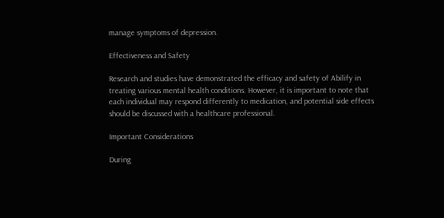manage symptoms of depression.

Effectiveness and Safety

Research and studies have demonstrated the efficacy and safety of Abilify in treating various mental health conditions. However, it is important to note that each individual may respond differently to medication, and potential side effects should be discussed with a healthcare professional.

Important Considerations

During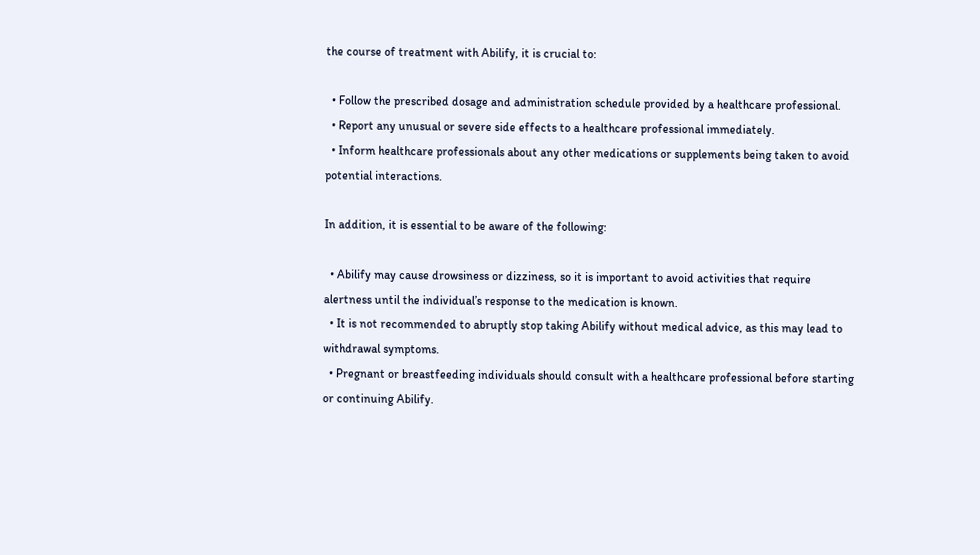the course of treatment with Abilify, it is crucial to:

  • Follow the prescribed dosage and administration schedule provided by a healthcare professional.
  • Report any unusual or severe side effects to a healthcare professional immediately.
  • Inform healthcare professionals about any other medications or supplements being taken to avoid potential interactions.

In addition, it is essential to be aware of the following:

  • Abilify may cause drowsiness or dizziness, so it is important to avoid activities that require alertness until the individual’s response to the medication is known.
  • It is not recommended to abruptly stop taking Abilify without medical advice, as this may lead to withdrawal symptoms.
  • Pregnant or breastfeeding individuals should consult with a healthcare professional before starting or continuing Abilify.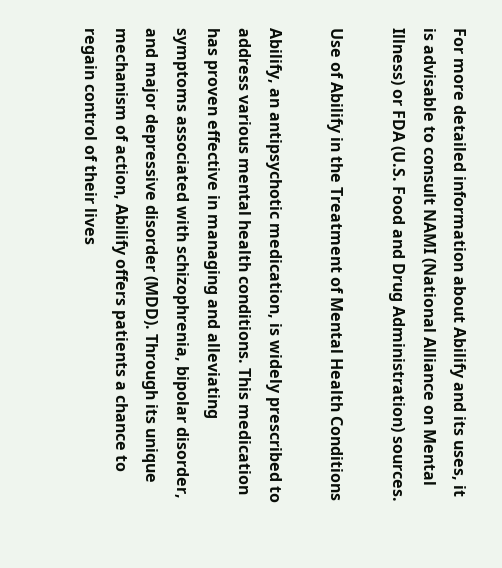For more detailed information about Abilify and its uses, it is advisable to consult NAMI (National Alliance on Mental Illness) or FDA (U.S. Food and Drug Administration) sources.

Use of Abilify in the Treatment of Mental Health Conditions

Abilify, an antipsychotic medication, is widely prescribed to address various mental health conditions. This medication has proven effective in managing and alleviating symptoms associated with schizophrenia, bipolar disorder, and major depressive disorder (MDD). Through its unique mechanism of action, Abilify offers patients a chance to regain control of their lives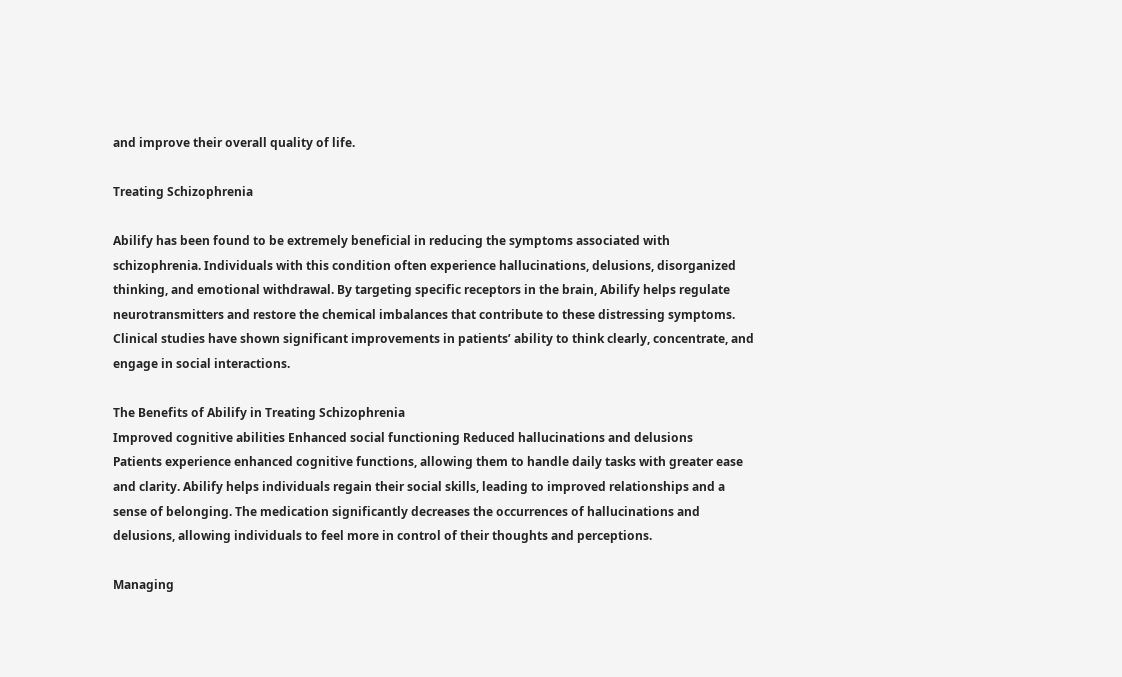and improve their overall quality of life.

Treating Schizophrenia

Abilify has been found to be extremely beneficial in reducing the symptoms associated with schizophrenia. Individuals with this condition often experience hallucinations, delusions, disorganized thinking, and emotional withdrawal. By targeting specific receptors in the brain, Abilify helps regulate neurotransmitters and restore the chemical imbalances that contribute to these distressing symptoms. Clinical studies have shown significant improvements in patients’ ability to think clearly, concentrate, and engage in social interactions.

The Benefits of Abilify in Treating Schizophrenia
Improved cognitive abilities Enhanced social functioning Reduced hallucinations and delusions
Patients experience enhanced cognitive functions, allowing them to handle daily tasks with greater ease and clarity. Abilify helps individuals regain their social skills, leading to improved relationships and a sense of belonging. The medication significantly decreases the occurrences of hallucinations and delusions, allowing individuals to feel more in control of their thoughts and perceptions.

Managing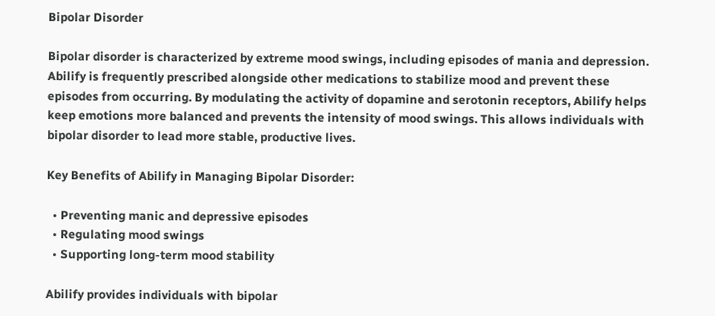Bipolar Disorder

Bipolar disorder is characterized by extreme mood swings, including episodes of mania and depression. Abilify is frequently prescribed alongside other medications to stabilize mood and prevent these episodes from occurring. By modulating the activity of dopamine and serotonin receptors, Abilify helps keep emotions more balanced and prevents the intensity of mood swings. This allows individuals with bipolar disorder to lead more stable, productive lives.

Key Benefits of Abilify in Managing Bipolar Disorder:

  • Preventing manic and depressive episodes
  • Regulating mood swings
  • Supporting long-term mood stability

Abilify provides individuals with bipolar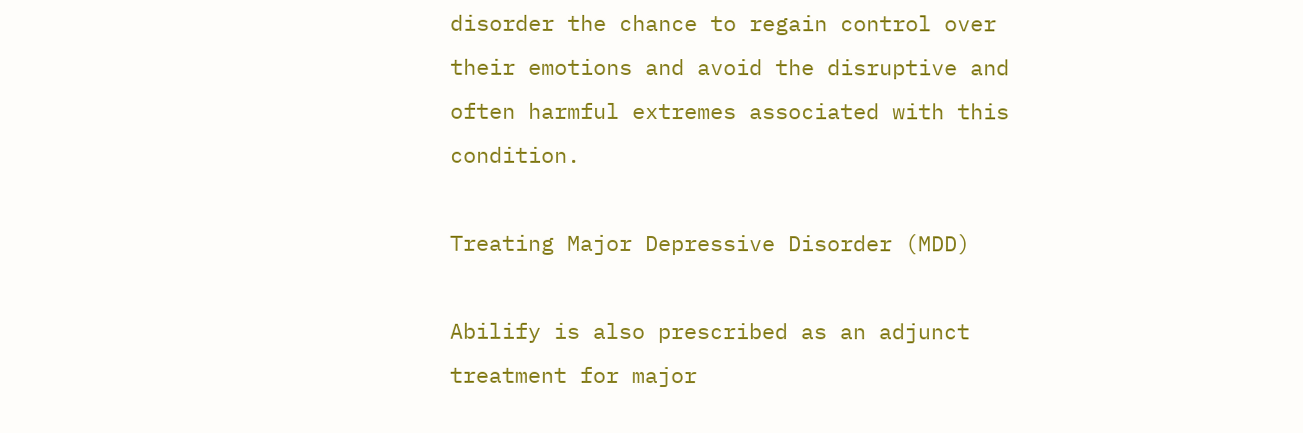disorder the chance to regain control over their emotions and avoid the disruptive and often harmful extremes associated with this condition.

Treating Major Depressive Disorder (MDD)

Abilify is also prescribed as an adjunct treatment for major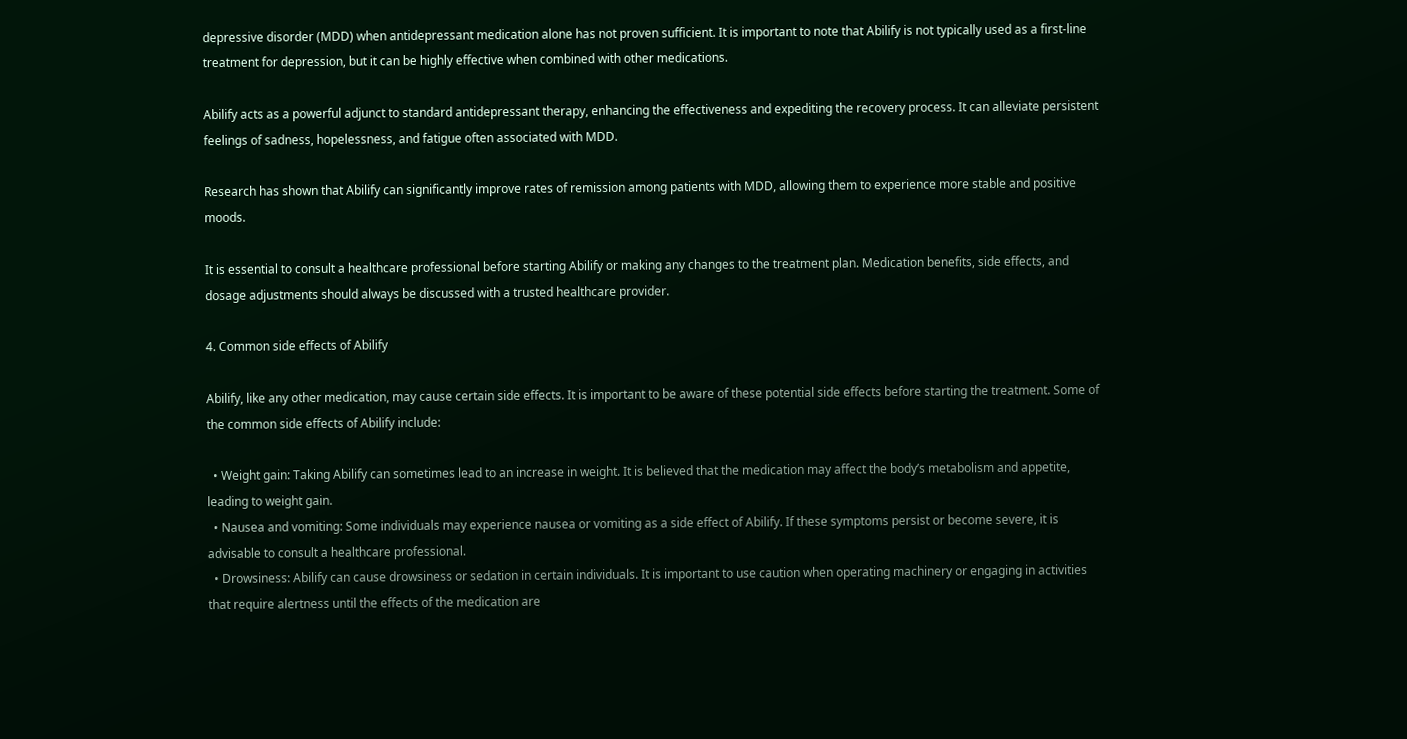depressive disorder (MDD) when antidepressant medication alone has not proven sufficient. It is important to note that Abilify is not typically used as a first-line treatment for depression, but it can be highly effective when combined with other medications.

Abilify acts as a powerful adjunct to standard antidepressant therapy, enhancing the effectiveness and expediting the recovery process. It can alleviate persistent feelings of sadness, hopelessness, and fatigue often associated with MDD.

Research has shown that Abilify can significantly improve rates of remission among patients with MDD, allowing them to experience more stable and positive moods.

It is essential to consult a healthcare professional before starting Abilify or making any changes to the treatment plan. Medication benefits, side effects, and dosage adjustments should always be discussed with a trusted healthcare provider.

4. Common side effects of Abilify

Abilify, like any other medication, may cause certain side effects. It is important to be aware of these potential side effects before starting the treatment. Some of the common side effects of Abilify include:

  • Weight gain: Taking Abilify can sometimes lead to an increase in weight. It is believed that the medication may affect the body’s metabolism and appetite, leading to weight gain.
  • Nausea and vomiting: Some individuals may experience nausea or vomiting as a side effect of Abilify. If these symptoms persist or become severe, it is advisable to consult a healthcare professional.
  • Drowsiness: Abilify can cause drowsiness or sedation in certain individuals. It is important to use caution when operating machinery or engaging in activities that require alertness until the effects of the medication are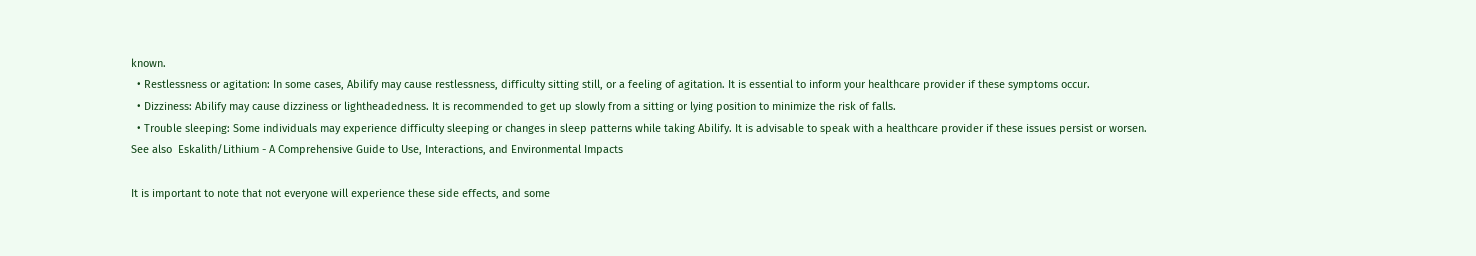known.
  • Restlessness or agitation: In some cases, Abilify may cause restlessness, difficulty sitting still, or a feeling of agitation. It is essential to inform your healthcare provider if these symptoms occur.
  • Dizziness: Abilify may cause dizziness or lightheadedness. It is recommended to get up slowly from a sitting or lying position to minimize the risk of falls.
  • Trouble sleeping: Some individuals may experience difficulty sleeping or changes in sleep patterns while taking Abilify. It is advisable to speak with a healthcare provider if these issues persist or worsen.
See also  Eskalith/Lithium - A Comprehensive Guide to Use, Interactions, and Environmental Impacts

It is important to note that not everyone will experience these side effects, and some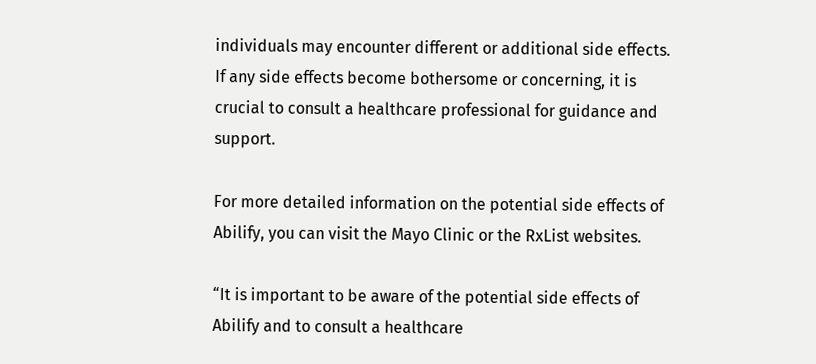individuals may encounter different or additional side effects. If any side effects become bothersome or concerning, it is crucial to consult a healthcare professional for guidance and support.

For more detailed information on the potential side effects of Abilify, you can visit the Mayo Clinic or the RxList websites.

“It is important to be aware of the potential side effects of Abilify and to consult a healthcare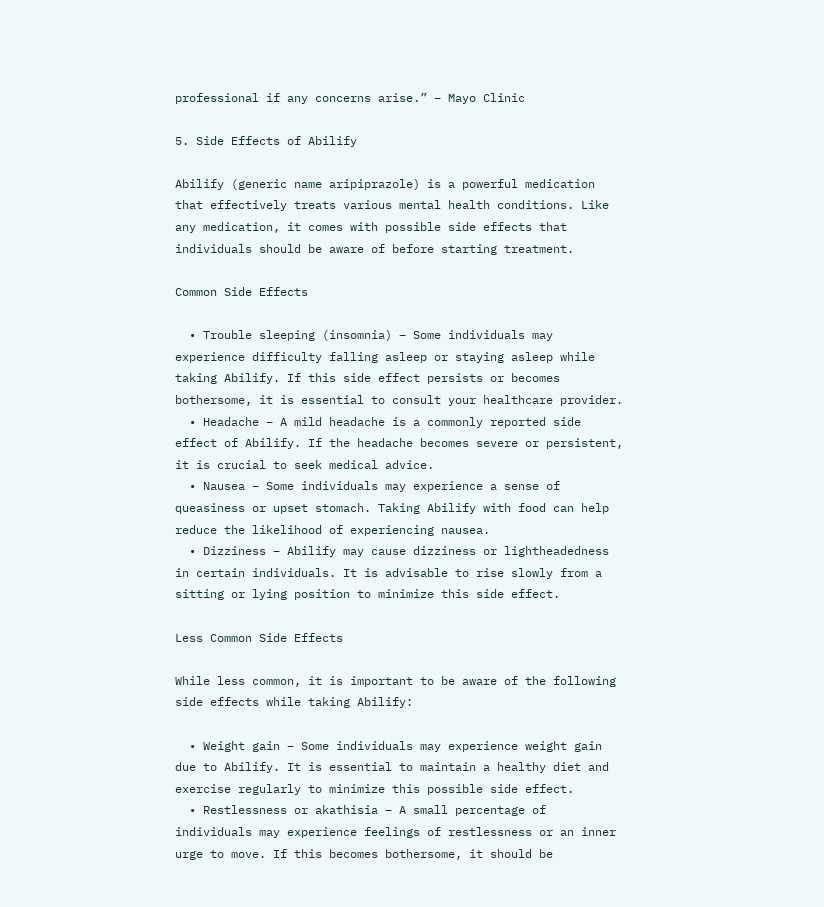professional if any concerns arise.” – Mayo Clinic

5. Side Effects of Abilify

Abilify (generic name aripiprazole) is a powerful medication that effectively treats various mental health conditions. Like any medication, it comes with possible side effects that individuals should be aware of before starting treatment.

Common Side Effects

  • Trouble sleeping (insomnia) – Some individuals may experience difficulty falling asleep or staying asleep while taking Abilify. If this side effect persists or becomes bothersome, it is essential to consult your healthcare provider.
  • Headache – A mild headache is a commonly reported side effect of Abilify. If the headache becomes severe or persistent, it is crucial to seek medical advice.
  • Nausea – Some individuals may experience a sense of queasiness or upset stomach. Taking Abilify with food can help reduce the likelihood of experiencing nausea.
  • Dizziness – Abilify may cause dizziness or lightheadedness in certain individuals. It is advisable to rise slowly from a sitting or lying position to minimize this side effect.

Less Common Side Effects

While less common, it is important to be aware of the following side effects while taking Abilify:

  • Weight gain – Some individuals may experience weight gain due to Abilify. It is essential to maintain a healthy diet and exercise regularly to minimize this possible side effect.
  • Restlessness or akathisia – A small percentage of individuals may experience feelings of restlessness or an inner urge to move. If this becomes bothersome, it should be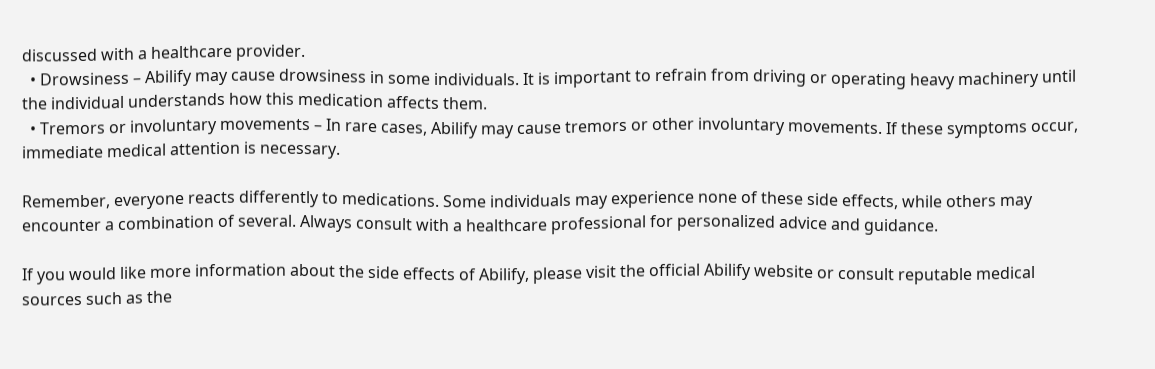discussed with a healthcare provider.
  • Drowsiness – Abilify may cause drowsiness in some individuals. It is important to refrain from driving or operating heavy machinery until the individual understands how this medication affects them.
  • Tremors or involuntary movements – In rare cases, Abilify may cause tremors or other involuntary movements. If these symptoms occur, immediate medical attention is necessary.

Remember, everyone reacts differently to medications. Some individuals may experience none of these side effects, while others may encounter a combination of several. Always consult with a healthcare professional for personalized advice and guidance.

If you would like more information about the side effects of Abilify, please visit the official Abilify website or consult reputable medical sources such as the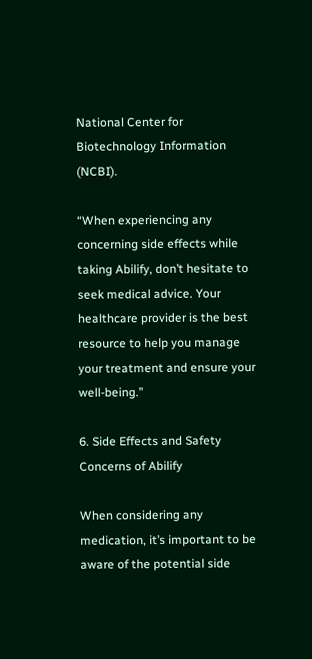National Center for Biotechnology Information (NCBI).

“When experiencing any concerning side effects while taking Abilify, don’t hesitate to seek medical advice. Your healthcare provider is the best resource to help you manage your treatment and ensure your well-being.”

6. Side Effects and Safety Concerns of Abilify

When considering any medication, it’s important to be aware of the potential side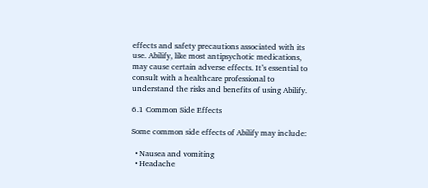effects and safety precautions associated with its use. Abilify, like most antipsychotic medications, may cause certain adverse effects. It’s essential to consult with a healthcare professional to understand the risks and benefits of using Abilify.

6.1 Common Side Effects

Some common side effects of Abilify may include:

  • Nausea and vomiting
  • Headache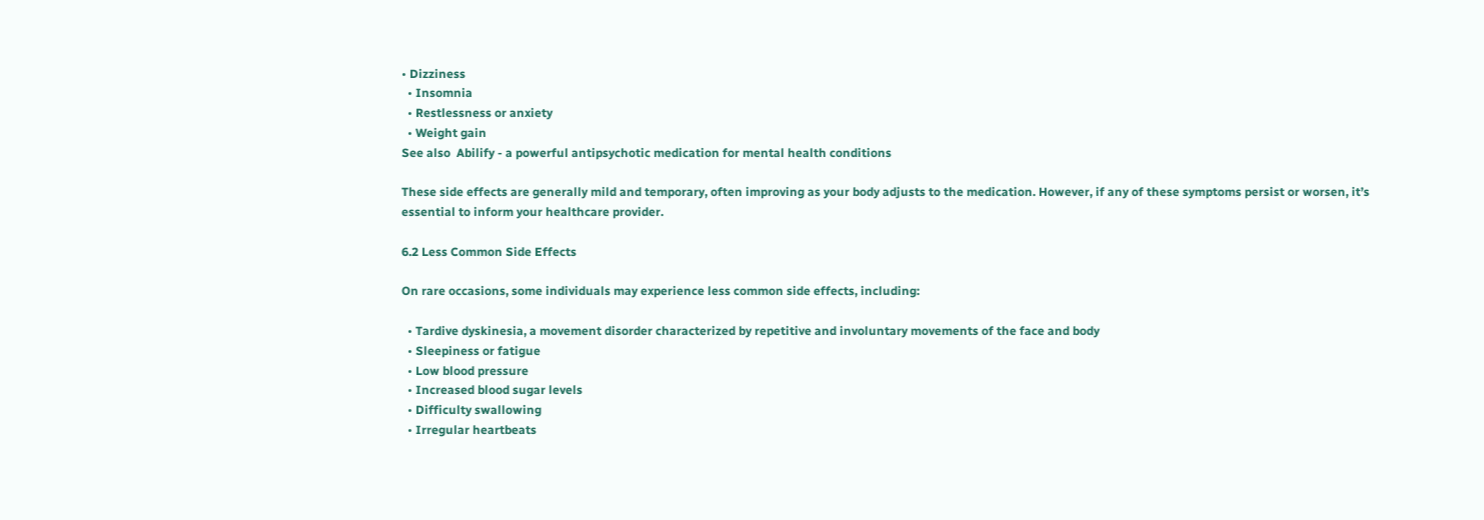• Dizziness
  • Insomnia
  • Restlessness or anxiety
  • Weight gain
See also  Abilify - a powerful antipsychotic medication for mental health conditions

These side effects are generally mild and temporary, often improving as your body adjusts to the medication. However, if any of these symptoms persist or worsen, it’s essential to inform your healthcare provider.

6.2 Less Common Side Effects

On rare occasions, some individuals may experience less common side effects, including:

  • Tardive dyskinesia, a movement disorder characterized by repetitive and involuntary movements of the face and body
  • Sleepiness or fatigue
  • Low blood pressure
  • Increased blood sugar levels
  • Difficulty swallowing
  • Irregular heartbeats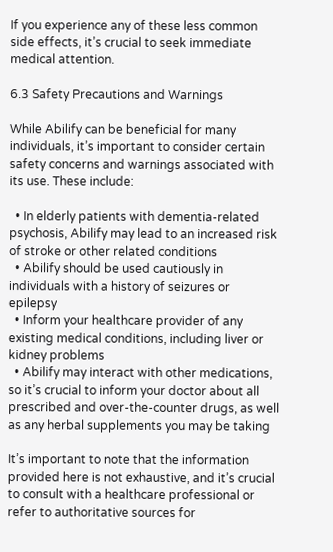If you experience any of these less common side effects, it’s crucial to seek immediate medical attention.

6.3 Safety Precautions and Warnings

While Abilify can be beneficial for many individuals, it’s important to consider certain safety concerns and warnings associated with its use. These include:

  • In elderly patients with dementia-related psychosis, Abilify may lead to an increased risk of stroke or other related conditions
  • Abilify should be used cautiously in individuals with a history of seizures or epilepsy
  • Inform your healthcare provider of any existing medical conditions, including liver or kidney problems
  • Abilify may interact with other medications, so it’s crucial to inform your doctor about all prescribed and over-the-counter drugs, as well as any herbal supplements you may be taking

It’s important to note that the information provided here is not exhaustive, and it’s crucial to consult with a healthcare professional or refer to authoritative sources for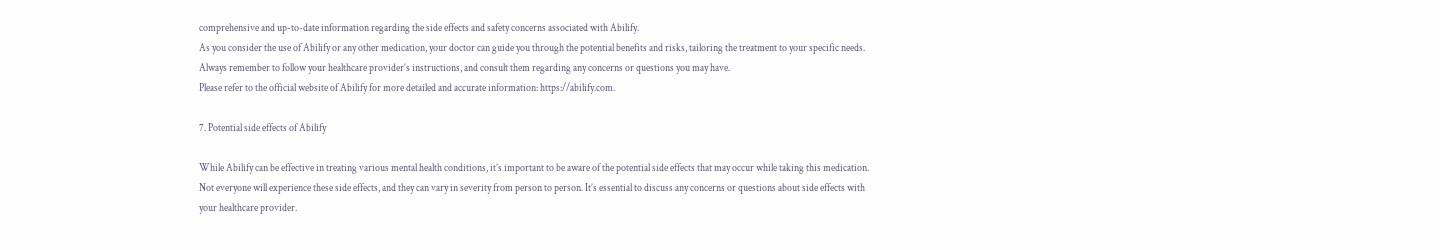comprehensive and up-to-date information regarding the side effects and safety concerns associated with Abilify.
As you consider the use of Abilify or any other medication, your doctor can guide you through the potential benefits and risks, tailoring the treatment to your specific needs. Always remember to follow your healthcare provider’s instructions, and consult them regarding any concerns or questions you may have.
Please refer to the official website of Abilify for more detailed and accurate information: https://abilify.com.

7. Potential side effects of Abilify

While Abilify can be effective in treating various mental health conditions, it’s important to be aware of the potential side effects that may occur while taking this medication. Not everyone will experience these side effects, and they can vary in severity from person to person. It’s essential to discuss any concerns or questions about side effects with your healthcare provider.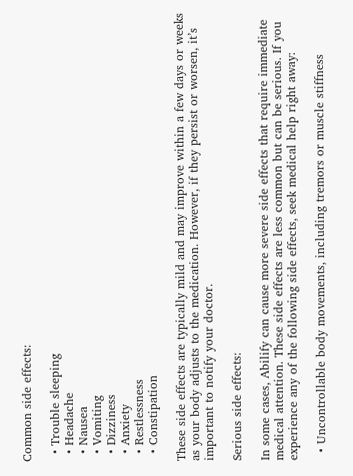Common side effects:

  • Trouble sleeping
  • Headache
  • Nausea
  • Vomiting
  • Dizziness
  • Anxiety
  • Restlessness
  • Constipation

These side effects are typically mild and may improve within a few days or weeks as your body adjusts to the medication. However, if they persist or worsen, it’s important to notify your doctor.

Serious side effects:

In some cases, Abilify can cause more severe side effects that require immediate medical attention. These side effects are less common but can be serious. If you experience any of the following side effects, seek medical help right away:

  • Uncontrollable body movements, including tremors or muscle stiffness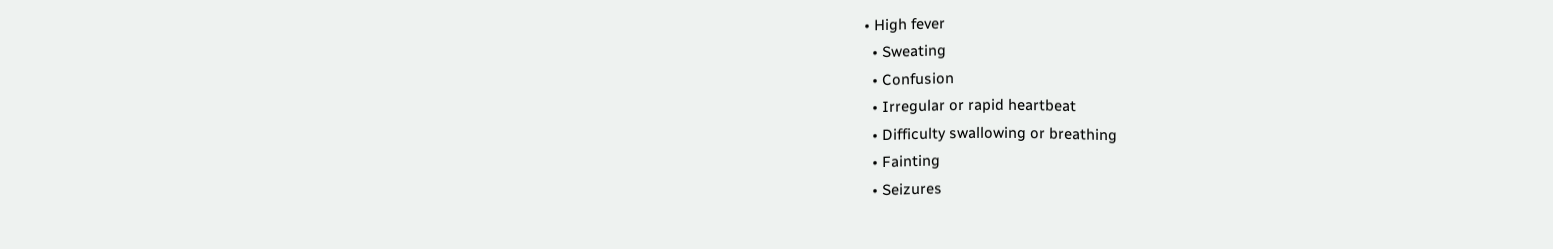• High fever
  • Sweating
  • Confusion
  • Irregular or rapid heartbeat
  • Difficulty swallowing or breathing
  • Fainting
  • Seizures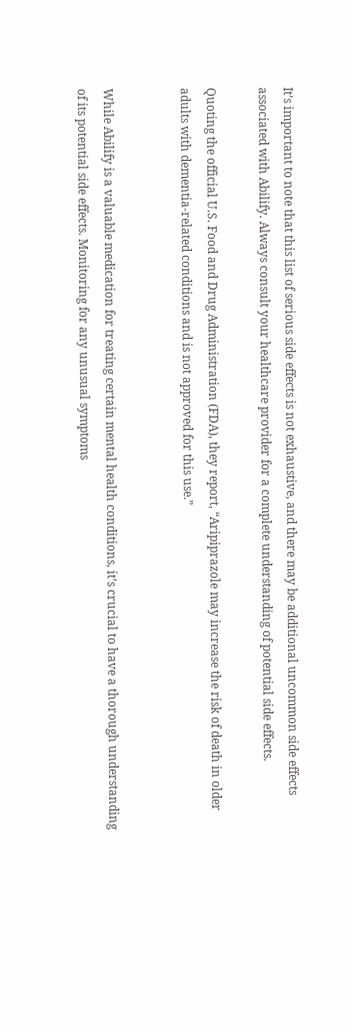It’s important to note that this list of serious side effects is not exhaustive, and there may be additional uncommon side effects associated with Abilify. Always consult your healthcare provider for a complete understanding of potential side effects.

Quoting the official U.S. Food and Drug Administration (FDA), they report, “Aripiprazole may increase the risk of death in older adults with dementia-related conditions and is not approved for this use.”


While Abilify is a valuable medication for treating certain mental health conditions, it’s crucial to have a thorough understanding of its potential side effects. Monitoring for any unusual symptoms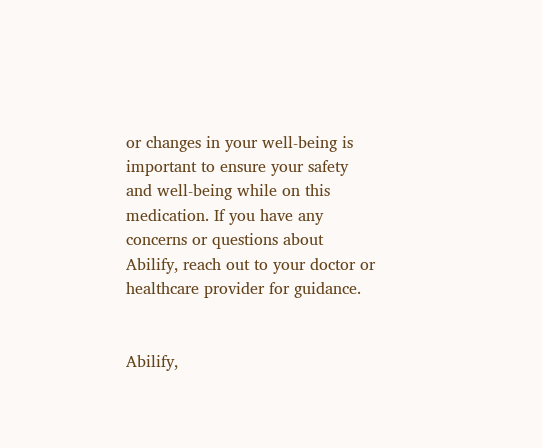or changes in your well-being is important to ensure your safety and well-being while on this medication. If you have any concerns or questions about Abilify, reach out to your doctor or healthcare provider for guidance.


Abilify,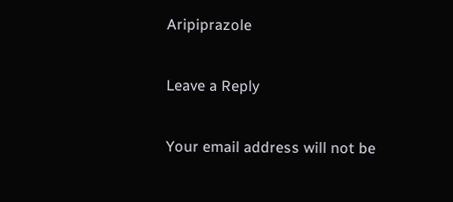Aripiprazole

Leave a Reply

Your email address will not be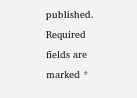published. Required fields are marked *